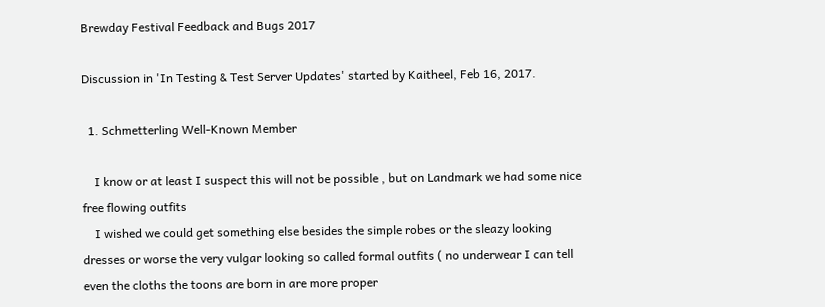Brewday Festival Feedback and Bugs 2017

Discussion in 'In Testing & Test Server Updates' started by Kaitheel, Feb 16, 2017.

  1. Schmetterling Well-Known Member

    I know or at least I suspect this will not be possible , but on Landmark we had some nice free flowing outfits
    I wished we could get something else besides the simple robes or the sleazy looking dresses or worse the very vulgar looking so called formal outfits ( no underwear I can tell even the cloths the toons are born in are more proper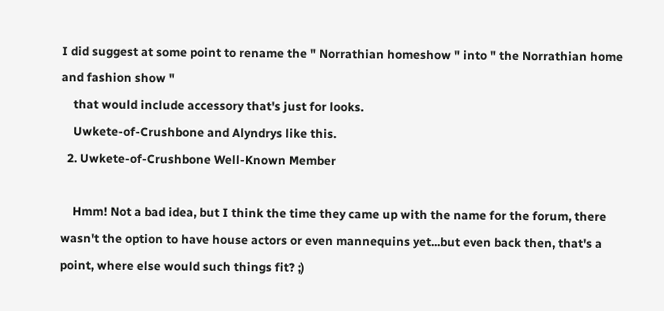I did suggest at some point to rename the " Norrathian homeshow " into " the Norrathian home and fashion show "
    that would include accessory that's just for looks.
    Uwkete-of-Crushbone and Alyndrys like this.
  2. Uwkete-of-Crushbone Well-Known Member

    Hmm! Not a bad idea, but I think the time they came up with the name for the forum, there wasn't the option to have house actors or even mannequins yet...but even back then, that's a point, where else would such things fit? ;)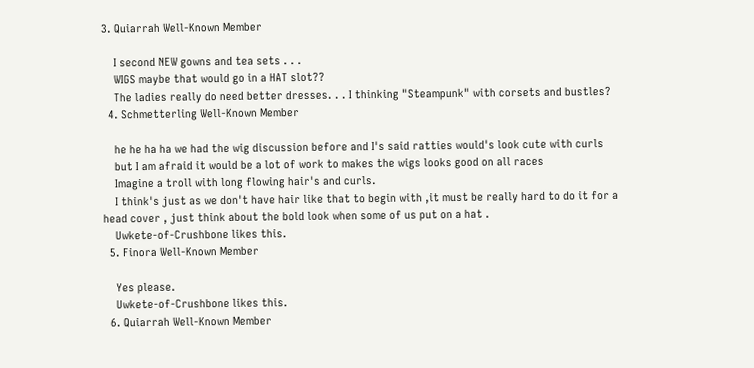3. Quiarrah Well-Known Member

    I second NEW gowns and tea sets . . .
    WIGS maybe that would go in a HAT slot??
    The ladies really do need better dresses. . . I thinking "Steampunk" with corsets and bustles?
  4. Schmetterling Well-Known Member

    he he ha ha we had the wig discussion before and I's said ratties would's look cute with curls
    but I am afraid it would be a lot of work to makes the wigs looks good on all races
    Imagine a troll with long flowing hair's and curls.
    I think's just as we don't have hair like that to begin with ,it must be really hard to do it for a head cover , just think about the bold look when some of us put on a hat .
    Uwkete-of-Crushbone likes this.
  5. Finora Well-Known Member

    Yes please.
    Uwkete-of-Crushbone likes this.
  6. Quiarrah Well-Known Member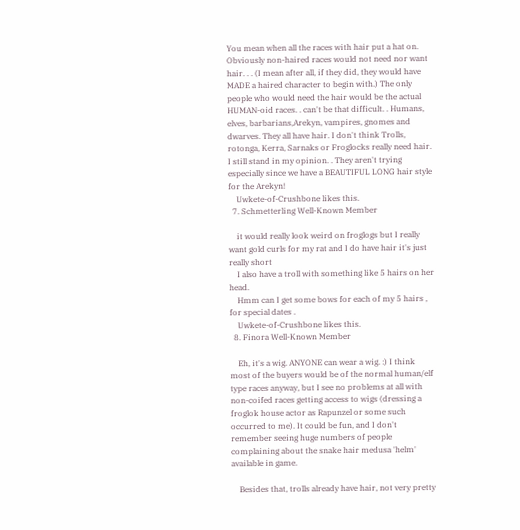You mean when all the races with hair put a hat on. Obviously non-haired races would not need nor want hair. . . (I mean after all, if they did, they would have MADE a haired character to begin with.) The only people who would need the hair would be the actual HUMAN-oid races. . can't be that difficult. . Humans, elves, barbarians,Arekyn, vampires, gnomes and dwarves. They all have hair. I don't think Trolls, rotonga, Kerra, Sarnaks or Froglocks really need hair. I still stand in my opinion. . They aren't trying especially since we have a BEAUTIFUL LONG hair style for the Arekyn!
    Uwkete-of-Crushbone likes this.
  7. Schmetterling Well-Known Member

    it would really look weird on froglogs but I really want gold curls for my rat and I do have hair it's just really short
    I also have a troll with something like 5 hairs on her head.
    Hmm can I get some bows for each of my 5 hairs , for special dates .
    Uwkete-of-Crushbone likes this.
  8. Finora Well-Known Member

    Eh, it's a wig. ANYONE can wear a wig. :) I think most of the buyers would be of the normal human/elf type races anyway, but I see no problems at all with non-coifed races getting access to wigs (dressing a froglok house actor as Rapunzel or some such occurred to me). It could be fun, and I don't remember seeing huge numbers of people complaining about the snake hair medusa 'helm' available in game.

    Besides that, trolls already have hair, not very pretty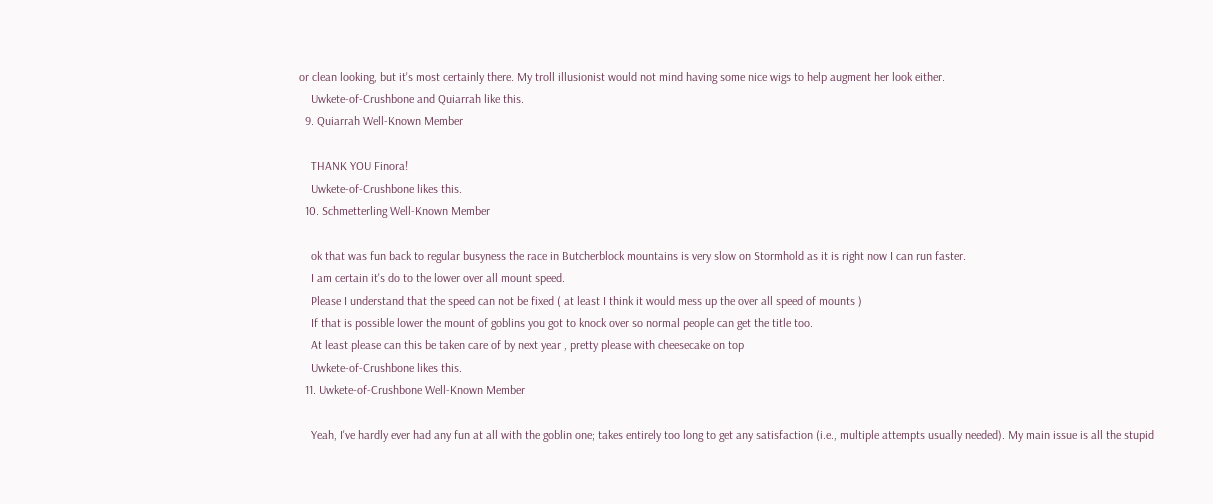or clean looking, but it's most certainly there. My troll illusionist would not mind having some nice wigs to help augment her look either.
    Uwkete-of-Crushbone and Quiarrah like this.
  9. Quiarrah Well-Known Member

    THANK YOU Finora!
    Uwkete-of-Crushbone likes this.
  10. Schmetterling Well-Known Member

    ok that was fun back to regular busyness the race in Butcherblock mountains is very slow on Stormhold as it is right now I can run faster.
    I am certain it's do to the lower over all mount speed.
    Please I understand that the speed can not be fixed ( at least I think it would mess up the over all speed of mounts )
    If that is possible lower the mount of goblins you got to knock over so normal people can get the title too.
    At least please can this be taken care of by next year , pretty please with cheesecake on top
    Uwkete-of-Crushbone likes this.
  11. Uwkete-of-Crushbone Well-Known Member

    Yeah, I've hardly ever had any fun at all with the goblin one; takes entirely too long to get any satisfaction (i.e., multiple attempts usually needed). My main issue is all the stupid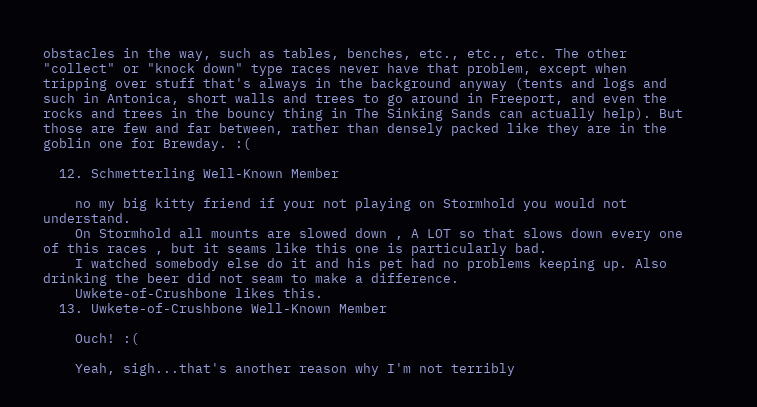obstacles in the way, such as tables, benches, etc., etc., etc. The other "collect" or "knock down" type races never have that problem, except when tripping over stuff that's always in the background anyway (tents and logs and such in Antonica, short walls and trees to go around in Freeport, and even the rocks and trees in the bouncy thing in The Sinking Sands can actually help). But those are few and far between, rather than densely packed like they are in the goblin one for Brewday. :(

  12. Schmetterling Well-Known Member

    no my big kitty friend if your not playing on Stormhold you would not understand.
    On Stormhold all mounts are slowed down , A LOT so that slows down every one of this races , but it seams like this one is particularly bad.
    I watched somebody else do it and his pet had no problems keeping up. Also drinking the beer did not seam to make a difference.
    Uwkete-of-Crushbone likes this.
  13. Uwkete-of-Crushbone Well-Known Member

    Ouch! :(

    Yeah, sigh...that's another reason why I'm not terribly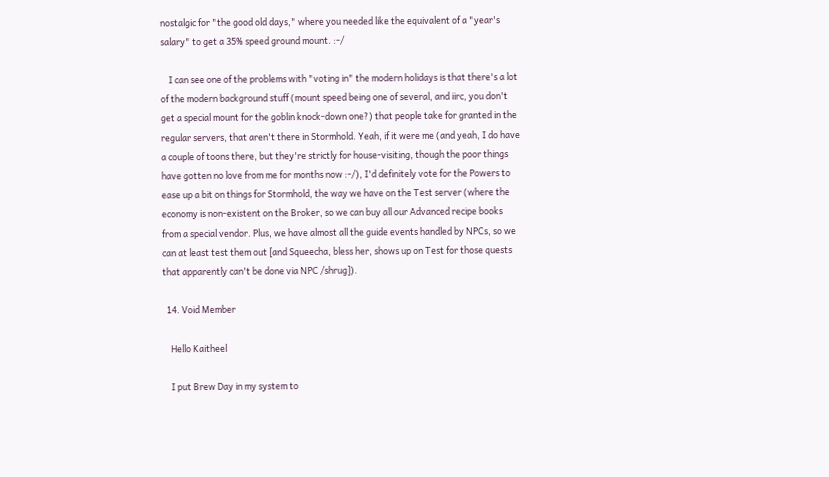nostalgic for "the good old days," where you needed like the equivalent of a "year's salary" to get a 35% speed ground mount. :-/

    I can see one of the problems with "voting in" the modern holidays is that there's a lot of the modern background stuff (mount speed being one of several, and iirc, you don't get a special mount for the goblin knock-down one?) that people take for granted in the regular servers, that aren't there in Stormhold. Yeah, if it were me (and yeah, I do have a couple of toons there, but they're strictly for house-visiting, though the poor things have gotten no love from me for months now :-/), I'd definitely vote for the Powers to ease up a bit on things for Stormhold, the way we have on the Test server (where the economy is non-existent on the Broker, so we can buy all our Advanced recipe books from a special vendor. Plus, we have almost all the guide events handled by NPCs, so we can at least test them out [and Squeecha, bless her, shows up on Test for those quests that apparently can't be done via NPC /shrug]).

  14. Void Member

    Hello Kaitheel

    I put Brew Day in my system to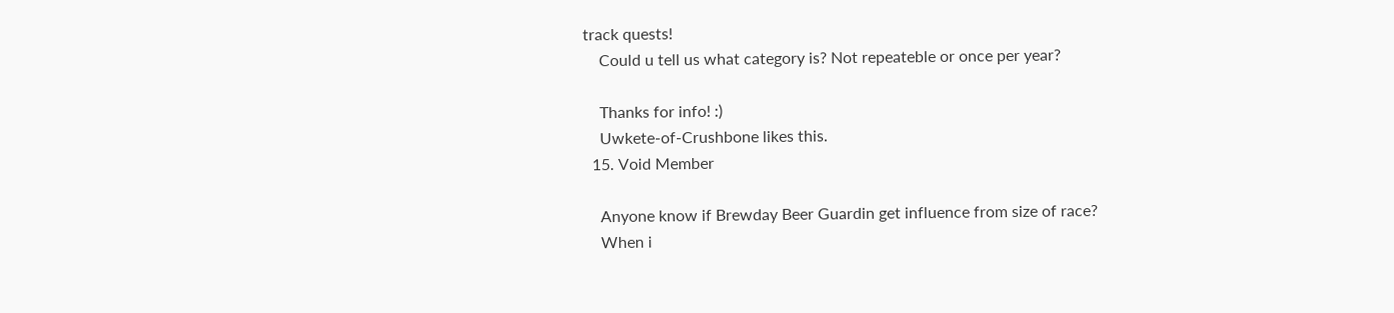track quests!
    Could u tell us what category is? Not repeateble or once per year?

    Thanks for info! :)
    Uwkete-of-Crushbone likes this.
  15. Void Member

    Anyone know if Brewday Beer Guardin get influence from size of race?
    When i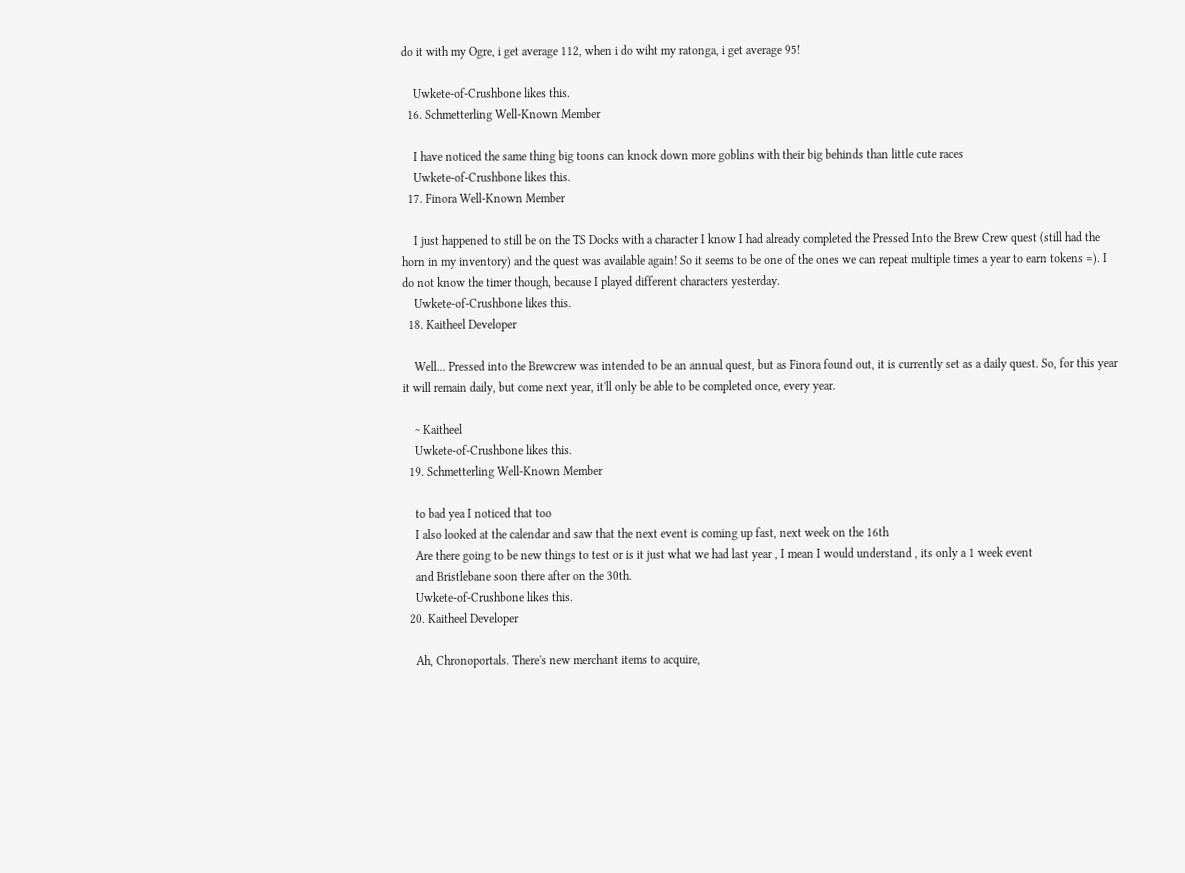do it with my Ogre, i get average 112, when i do wiht my ratonga, i get average 95!

    Uwkete-of-Crushbone likes this.
  16. Schmetterling Well-Known Member

    I have noticed the same thing big toons can knock down more goblins with their big behinds than little cute races
    Uwkete-of-Crushbone likes this.
  17. Finora Well-Known Member

    I just happened to still be on the TS Docks with a character I know I had already completed the Pressed Into the Brew Crew quest (still had the horn in my inventory) and the quest was available again! So it seems to be one of the ones we can repeat multiple times a year to earn tokens =). I do not know the timer though, because I played different characters yesterday.
    Uwkete-of-Crushbone likes this.
  18. Kaitheel Developer

    Well... Pressed into the Brewcrew was intended to be an annual quest, but as Finora found out, it is currently set as a daily quest. So, for this year it will remain daily, but come next year, it'll only be able to be completed once, every year.

    ~ Kaitheel
    Uwkete-of-Crushbone likes this.
  19. Schmetterling Well-Known Member

    to bad yea I noticed that too
    I also looked at the calendar and saw that the next event is coming up fast, next week on the 16th
    Are there going to be new things to test or is it just what we had last year , I mean I would understand , its only a 1 week event
    and Bristlebane soon there after on the 30th.
    Uwkete-of-Crushbone likes this.
  20. Kaitheel Developer

    Ah, Chronoportals. There's new merchant items to acquire,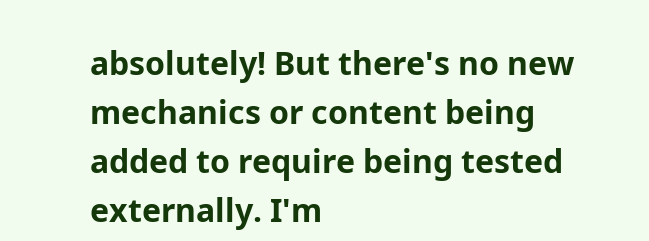absolutely! But there's no new mechanics or content being added to require being tested externally. I'm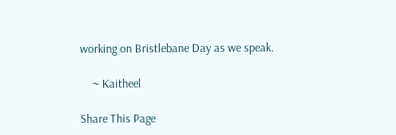working on Bristlebane Day as we speak.

    ~ Kaitheel

Share This Page